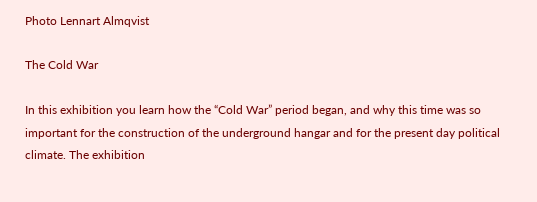Photo Lennart Almqvist

The Cold War

In this exhibition you learn how the “Cold War” period began, and why this time was so important for the construction of the underground hangar and for the present day political climate. The exhibition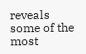reveals some of the most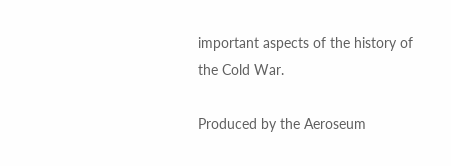important aspects of the history of the Cold War.

Produced by the Aeroseum